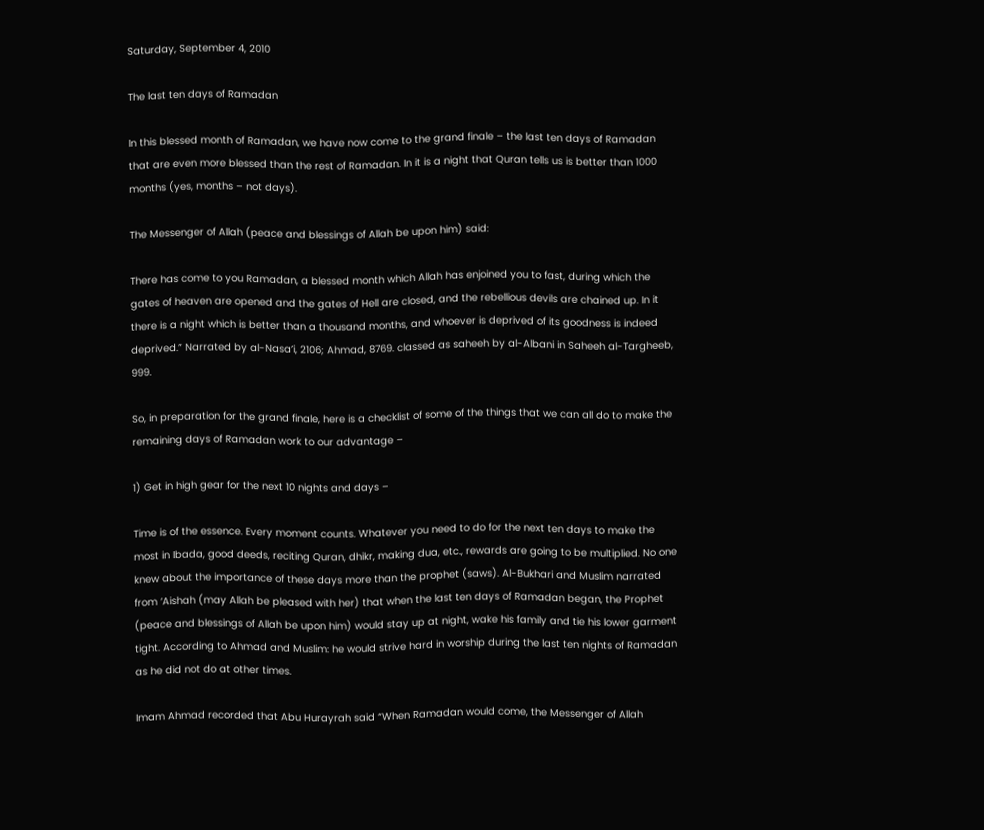Saturday, September 4, 2010

The last ten days of Ramadan

In this blessed month of Ramadan, we have now come to the grand finale – the last ten days of Ramadan that are even more blessed than the rest of Ramadan. In it is a night that Quran tells us is better than 1000 months (yes, months – not days).

The Messenger of Allah (peace and blessings of Allah be upon him) said:

There has come to you Ramadan, a blessed month which Allah has enjoined you to fast, during which the gates of heaven are opened and the gates of Hell are closed, and the rebellious devils are chained up. In it there is a night which is better than a thousand months, and whoever is deprived of its goodness is indeed deprived.” Narrated by al-Nasa’i, 2106; Ahmad, 8769. classed as saheeh by al-Albani in Saheeh al-Targheeb, 999.

So, in preparation for the grand finale, here is a checklist of some of the things that we can all do to make the remaining days of Ramadan work to our advantage –

1) Get in high gear for the next 10 nights and days –

Time is of the essence. Every moment counts. Whatever you need to do for the next ten days to make the most in Ibada, good deeds, reciting Quran, dhikr, making dua, etc., rewards are going to be multiplied. No one knew about the importance of these days more than the prophet (saws). Al-Bukhari and Muslim narrated from ‘Aishah (may Allah be pleased with her) that when the last ten days of Ramadan began, the Prophet (peace and blessings of Allah be upon him) would stay up at night, wake his family and tie his lower garment tight. According to Ahmad and Muslim: he would strive hard in worship during the last ten nights of Ramadan as he did not do at other times.

Imam Ahmad recorded that Abu Hurayrah said “When Ramadan would come, the Messenger of Allah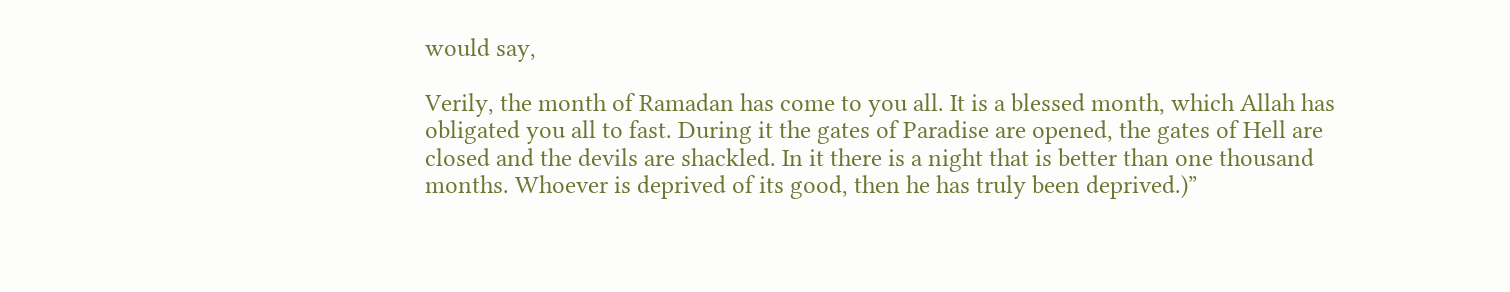would say,

Verily, the month of Ramadan has come to you all. It is a blessed month, which Allah has obligated you all to fast. During it the gates of Paradise are opened, the gates of Hell are closed and the devils are shackled. In it there is a night that is better than one thousand months. Whoever is deprived of its good, then he has truly been deprived.)”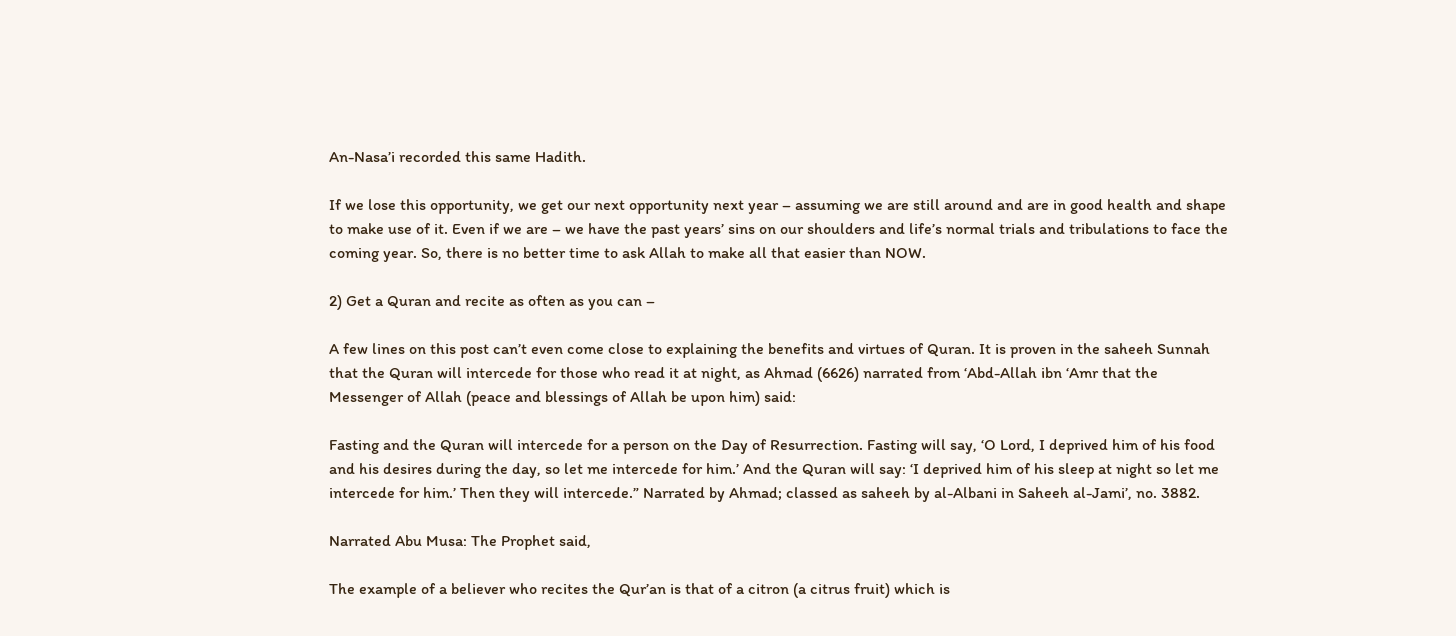An-Nasa’i recorded this same Hadith.

If we lose this opportunity, we get our next opportunity next year – assuming we are still around and are in good health and shape to make use of it. Even if we are – we have the past years’ sins on our shoulders and life’s normal trials and tribulations to face the coming year. So, there is no better time to ask Allah to make all that easier than NOW.

2) Get a Quran and recite as often as you can –

A few lines on this post can’t even come close to explaining the benefits and virtues of Quran. It is proven in the saheeh Sunnah that the Quran will intercede for those who read it at night, as Ahmad (6626) narrated from ‘Abd-Allah ibn ‘Amr that the Messenger of Allah (peace and blessings of Allah be upon him) said:

Fasting and the Quran will intercede for a person on the Day of Resurrection. Fasting will say, ‘O Lord, I deprived him of his food and his desires during the day, so let me intercede for him.’ And the Quran will say: ‘I deprived him of his sleep at night so let me intercede for him.’ Then they will intercede.” Narrated by Ahmad; classed as saheeh by al-Albani in Saheeh al-Jami’, no. 3882.

Narrated Abu Musa: The Prophet said,

The example of a believer who recites the Qur’an is that of a citron (a citrus fruit) which is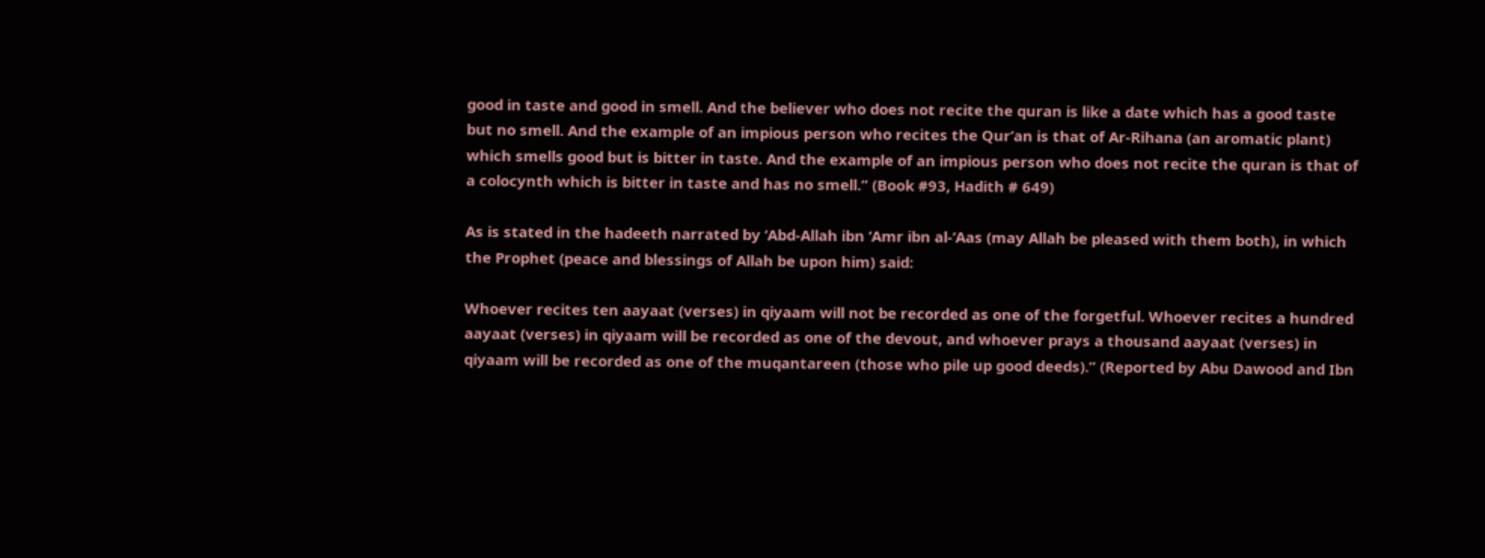good in taste and good in smell. And the believer who does not recite the quran is like a date which has a good taste but no smell. And the example of an impious person who recites the Qur’an is that of Ar-Rihana (an aromatic plant) which smells good but is bitter in taste. And the example of an impious person who does not recite the quran is that of a colocynth which is bitter in taste and has no smell.” (Book #93, Hadith # 649)

As is stated in the hadeeth narrated by ‘Abd-Allah ibn ‘Amr ibn al-‘Aas (may Allah be pleased with them both), in which the Prophet (peace and blessings of Allah be upon him) said:

Whoever recites ten aayaat (verses) in qiyaam will not be recorded as one of the forgetful. Whoever recites a hundred aayaat (verses) in qiyaam will be recorded as one of the devout, and whoever prays a thousand aayaat (verses) in qiyaam will be recorded as one of the muqantareen (those who pile up good deeds).” (Reported by Abu Dawood and Ibn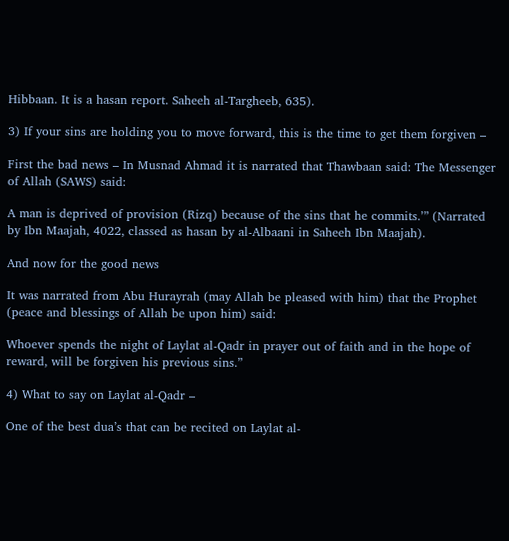Hibbaan. It is a hasan report. Saheeh al-Targheeb, 635).

3) If your sins are holding you to move forward, this is the time to get them forgiven –

First the bad news – In Musnad Ahmad it is narrated that Thawbaan said: The Messenger of Allah (SAWS) said:

A man is deprived of provision (Rizq) because of the sins that he commits.’” (Narrated by Ibn Maajah, 4022, classed as hasan by al-Albaani in Saheeh Ibn Maajah).

And now for the good news

It was narrated from Abu Hurayrah (may Allah be pleased with him) that the Prophet (peace and blessings of Allah be upon him) said:

Whoever spends the night of Laylat al-Qadr in prayer out of faith and in the hope of reward, will be forgiven his previous sins.”

4) What to say on Laylat al-Qadr –

One of the best dua’s that can be recited on Laylat al-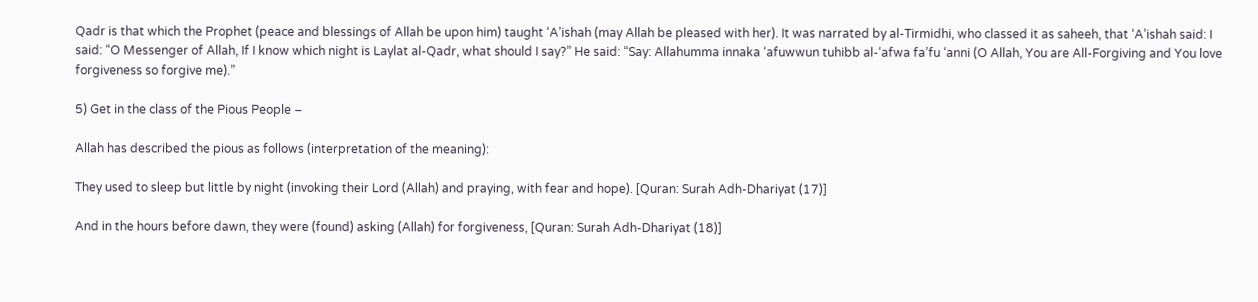Qadr is that which the Prophet (peace and blessings of Allah be upon him) taught ‘A’ishah (may Allah be pleased with her). It was narrated by al-Tirmidhi, who classed it as saheeh, that ‘A’ishah said: I said: “O Messenger of Allah, If I know which night is Laylat al-Qadr, what should I say?” He said: “Say: Allahumma innaka ‘afuwwun tuhibb al-‘afwa fa’fu ‘anni (O Allah, You are All-Forgiving and You love forgiveness so forgive me).”

5) Get in the class of the Pious People –

Allah has described the pious as follows (interpretation of the meaning):

They used to sleep but little by night (invoking their Lord (Allah) and praying, with fear and hope). [Quran: Surah Adh-Dhariyat (17)]

And in the hours before dawn, they were (found) asking (Allah) for forgiveness, [Quran: Surah Adh-Dhariyat (18)]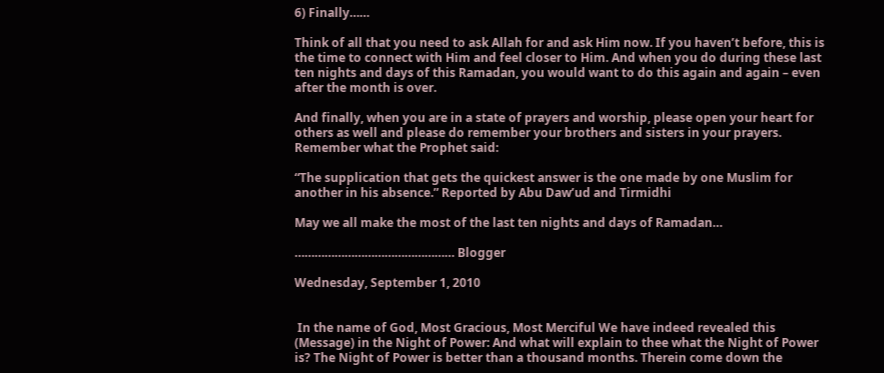6) Finally……

Think of all that you need to ask Allah for and ask Him now. If you haven’t before, this is the time to connect with Him and feel closer to Him. And when you do during these last ten nights and days of this Ramadan, you would want to do this again and again – even after the month is over.

And finally, when you are in a state of prayers and worship, please open your heart for others as well and please do remember your brothers and sisters in your prayers. Remember what the Prophet said:

“The supplication that gets the quickest answer is the one made by one Muslim for another in his absence.” Reported by Abu Daw’ud and Tirmidhi

May we all make the most of the last ten nights and days of Ramadan…

………………………………………… Blogger

Wednesday, September 1, 2010


 In the name of God, Most Gracious, Most Merciful We have indeed revealed this (Message) in the Night of Power: And what will explain to thee what the Night of Power is? The Night of Power is better than a thousand months. Therein come down the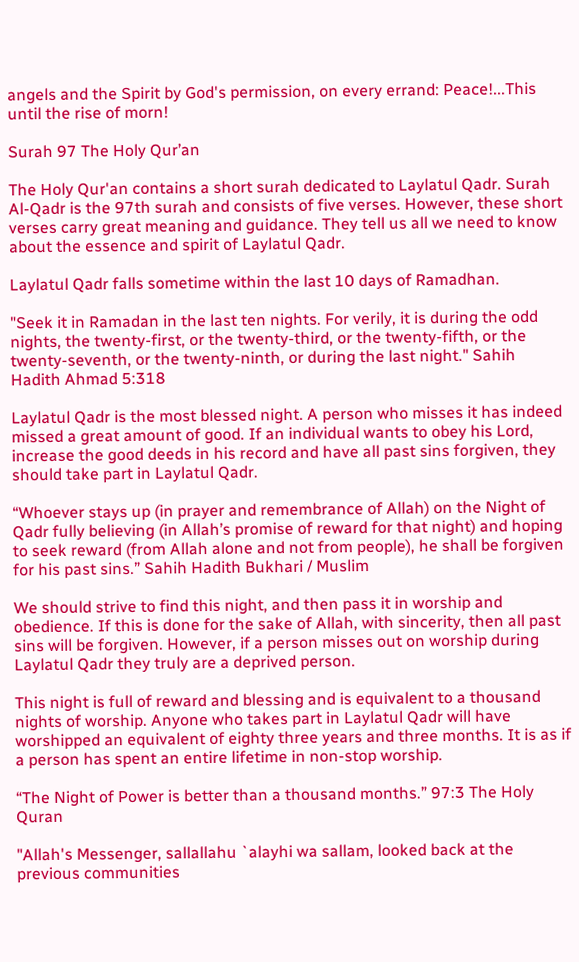angels and the Spirit by God's permission, on every errand: Peace!...This until the rise of morn!

Surah 97 The Holy Qur’an

The Holy Qur'an contains a short surah dedicated to Laylatul Qadr. Surah Al-Qadr is the 97th surah and consists of five verses. However, these short verses carry great meaning and guidance. They tell us all we need to know about the essence and spirit of Laylatul Qadr.

Laylatul Qadr falls sometime within the last 10 days of Ramadhan.

"Seek it in Ramadan in the last ten nights. For verily, it is during the odd nights, the twenty-first, or the twenty-third, or the twenty-fifth, or the twenty-seventh, or the twenty-ninth, or during the last night." Sahih Hadith Ahmad 5:318

Laylatul Qadr is the most blessed night. A person who misses it has indeed missed a great amount of good. If an individual wants to obey his Lord, increase the good deeds in his record and have all past sins forgiven, they should take part in Laylatul Qadr.

“Whoever stays up (in prayer and remembrance of Allah) on the Night of Qadr fully believing (in Allah’s promise of reward for that night) and hoping to seek reward (from Allah alone and not from people), he shall be forgiven for his past sins.” Sahih Hadith Bukhari / Muslim

We should strive to find this night, and then pass it in worship and obedience. If this is done for the sake of Allah, with sincerity, then all past sins will be forgiven. However, if a person misses out on worship during Laylatul Qadr they truly are a deprived person.

This night is full of reward and blessing and is equivalent to a thousand nights of worship. Anyone who takes part in Laylatul Qadr will have worshipped an equivalent of eighty three years and three months. It is as if a person has spent an entire lifetime in non-stop worship.

“The Night of Power is better than a thousand months.” 97:3 The Holy Quran

"Allah's Messenger, sallallahu `alayhi wa sallam, looked back at the previous communities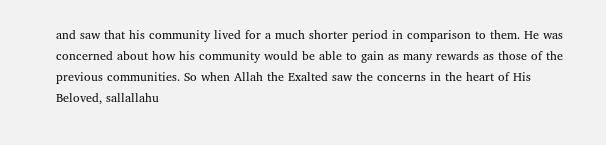and saw that his community lived for a much shorter period in comparison to them. He was concerned about how his community would be able to gain as many rewards as those of the previous communities. So when Allah the Exalted saw the concerns in the heart of His Beloved, sallallahu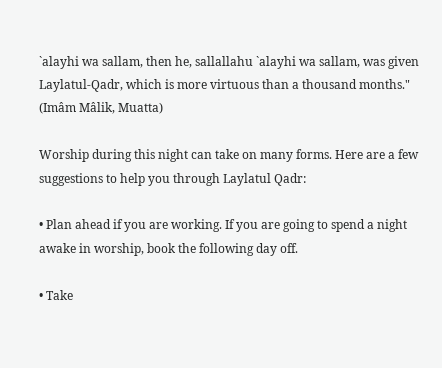`alayhi wa sallam, then he, sallallahu `alayhi wa sallam, was given Laylatul-Qadr, which is more virtuous than a thousand months." (Imâm Mâlik, Muatta)

Worship during this night can take on many forms. Here are a few suggestions to help you through Laylatul Qadr:

• Plan ahead if you are working. If you are going to spend a night awake in worship, book the following day off.

• Take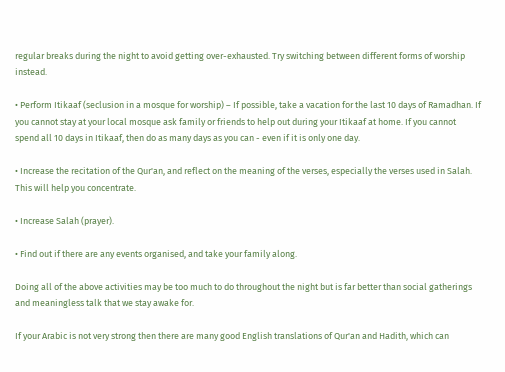regular breaks during the night to avoid getting over-exhausted. Try switching between different forms of worship instead.

• Perform Itikaaf (seclusion in a mosque for worship) – If possible, take a vacation for the last 10 days of Ramadhan. If you cannot stay at your local mosque ask family or friends to help out during your Itikaaf at home. If you cannot spend all 10 days in Itikaaf, then do as many days as you can - even if it is only one day.

• Increase the recitation of the Qur'an, and reflect on the meaning of the verses, especially the verses used in Salah. This will help you concentrate.

• Increase Salah (prayer).

• Find out if there are any events organised, and take your family along.

Doing all of the above activities may be too much to do throughout the night but is far better than social gatherings and meaningless talk that we stay awake for.

If your Arabic is not very strong then there are many good English translations of Qur'an and Hadith, which can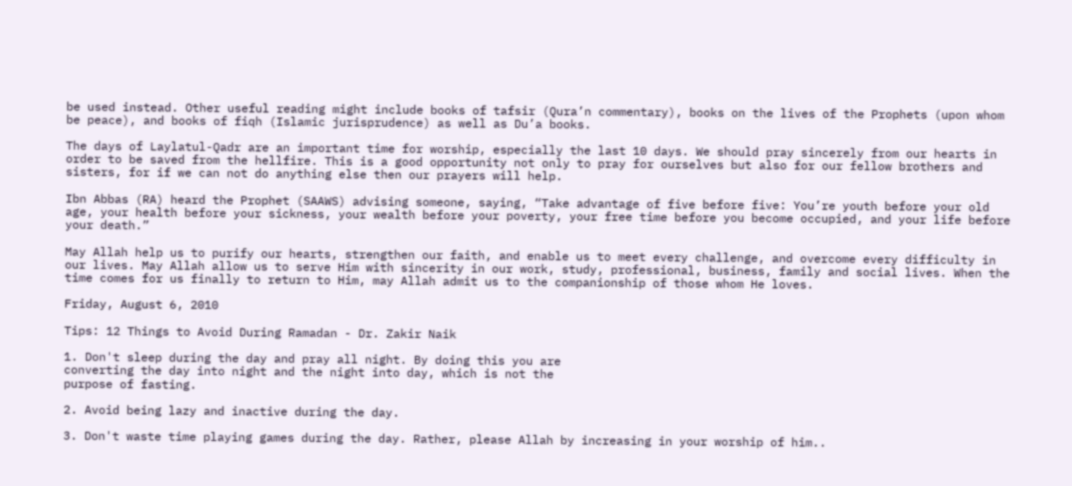be used instead. Other useful reading might include books of tafsir (Qura’n commentary), books on the lives of the Prophets (upon whom be peace), and books of fiqh (Islamic jurisprudence) as well as Du’a books.

The days of Laylatul-Qadr are an important time for worship, especially the last 10 days. We should pray sincerely from our hearts in order to be saved from the hellfire. This is a good opportunity not only to pray for ourselves but also for our fellow brothers and sisters, for if we can not do anything else then our prayers will help.

Ibn Abbas (RA) heard the Prophet (SAAWS) advising someone, saying, “Take advantage of five before five: You’re youth before your old age, your health before your sickness, your wealth before your poverty, your free time before you become occupied, and your life before your death.”

May Allah help us to purify our hearts, strengthen our faith, and enable us to meet every challenge, and overcome every difficulty in our lives. May Allah allow us to serve Him with sincerity in our work, study, professional, business, family and social lives. When the time comes for us finally to return to Him, may Allah admit us to the companionship of those whom He loves.

Friday, August 6, 2010

Tips: 12 Things to Avoid During Ramadan - Dr. Zakir Naik

1. Don't sleep during the day and pray all night. By doing this you are
converting the day into night and the night into day, which is not the
purpose of fasting.

2. Avoid being lazy and inactive during the day.

3. Don't waste time playing games during the day. Rather, please Allah by increasing in your worship of him..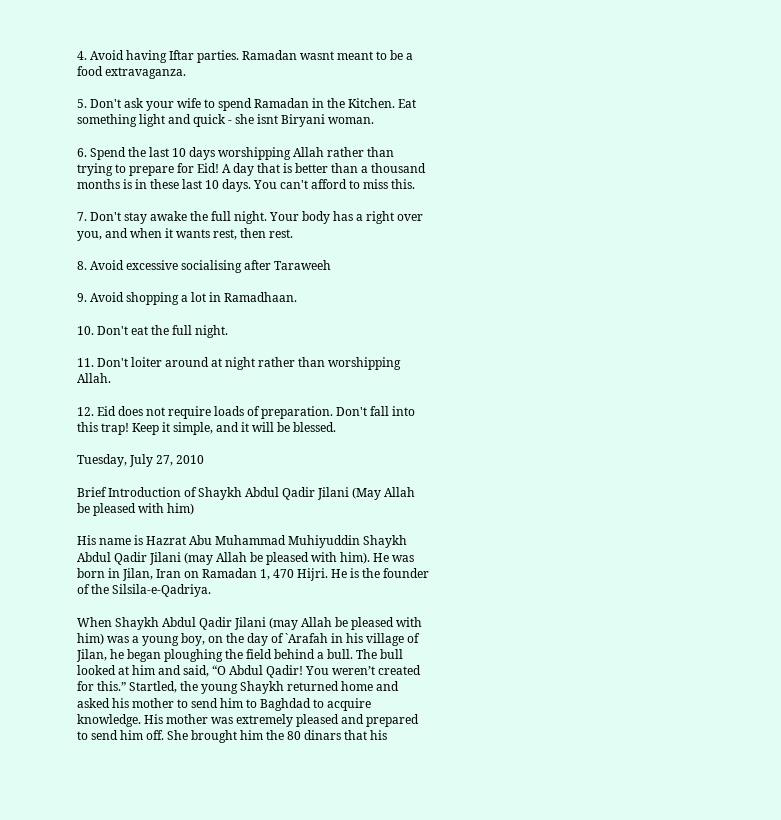4. Avoid having Iftar parties. Ramadan wasnt meant to be a food extravaganza.

5. Don't ask your wife to spend Ramadan in the Kitchen. Eat something light and quick - she isnt Biryani woman.

6. Spend the last 10 days worshipping Allah rather than trying to prepare for Eid! A day that is better than a thousand months is in these last 10 days. You can't afford to miss this.

7. Don't stay awake the full night. Your body has a right over you, and when it wants rest, then rest.

8. Avoid excessive socialising after Taraweeh

9. Avoid shopping a lot in Ramadhaan.

10. Don't eat the full night.

11. Don't loiter around at night rather than worshipping Allah.

12. Eid does not require loads of preparation. Don't fall into this trap! Keep it simple, and it will be blessed.

Tuesday, July 27, 2010

Brief Introduction of Shaykh Abdul Qadir Jilani (May Allah be pleased with him)

His name is Hazrat Abu Muhammad Muhiyuddin Shaykh Abdul Qadir Jilani (may Allah be pleased with him). He was born in Jilan, Iran on Ramadan 1, 470 Hijri. He is the founder of the Silsila-e-Qadriya.

When Shaykh Abdul Qadir Jilani (may Allah be pleased with him) was a young boy, on the day of `Arafah in his village of Jilan, he began ploughing the field behind a bull. The bull looked at him and said, “O Abdul Qadir! You weren’t created for this.” Startled, the young Shaykh returned home and asked his mother to send him to Baghdad to acquire knowledge. His mother was extremely pleased and prepared to send him off. She brought him the 80 dinars that his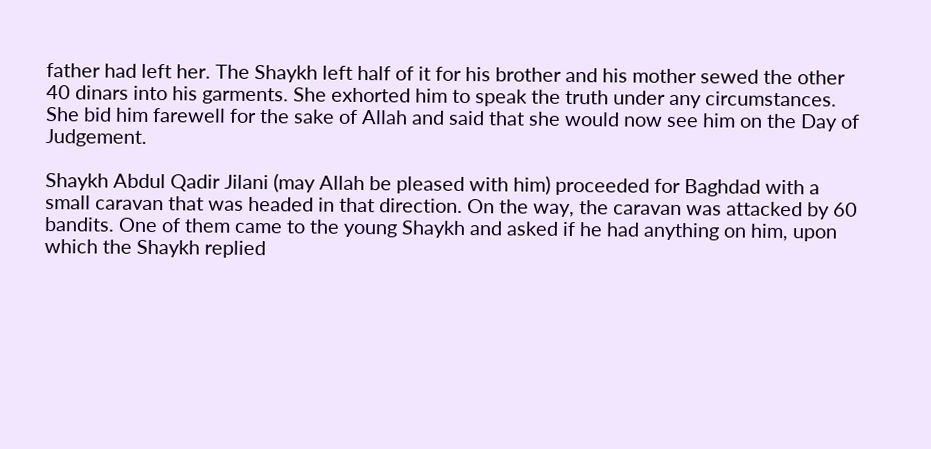father had left her. The Shaykh left half of it for his brother and his mother sewed the other 40 dinars into his garments. She exhorted him to speak the truth under any circumstances. She bid him farewell for the sake of Allah and said that she would now see him on the Day of Judgement.

Shaykh Abdul Qadir Jilani (may Allah be pleased with him) proceeded for Baghdad with a small caravan that was headed in that direction. On the way, the caravan was attacked by 60 bandits. One of them came to the young Shaykh and asked if he had anything on him, upon which the Shaykh replied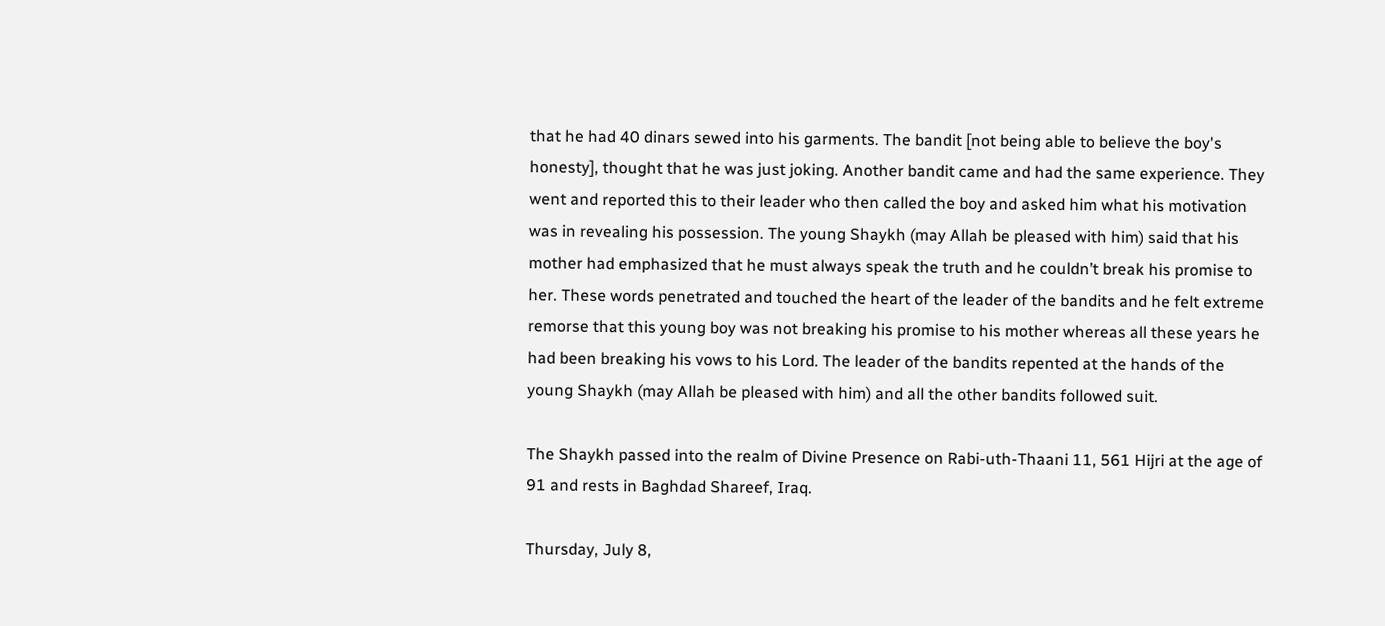that he had 40 dinars sewed into his garments. The bandit [not being able to believe the boy's honesty], thought that he was just joking. Another bandit came and had the same experience. They went and reported this to their leader who then called the boy and asked him what his motivation was in revealing his possession. The young Shaykh (may Allah be pleased with him) said that his mother had emphasized that he must always speak the truth and he couldn’t break his promise to her. These words penetrated and touched the heart of the leader of the bandits and he felt extreme remorse that this young boy was not breaking his promise to his mother whereas all these years he had been breaking his vows to his Lord. The leader of the bandits repented at the hands of the young Shaykh (may Allah be pleased with him) and all the other bandits followed suit.

The Shaykh passed into the realm of Divine Presence on Rabi-uth-Thaani 11, 561 Hijri at the age of 91 and rests in Baghdad Shareef, Iraq.

Thursday, July 8,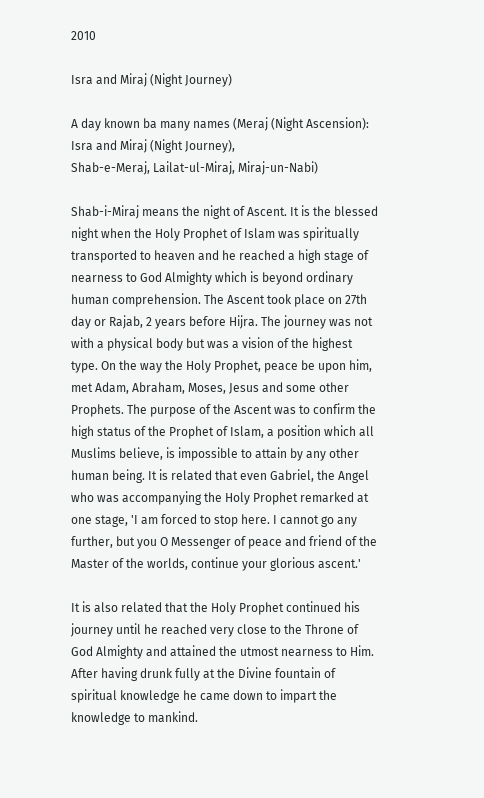2010

Isra and Miraj (Night Journey)

A day known ba many names (Meraj (Night Ascension): Isra and Miraj (Night Journey),
Shab-e-Meraj, Lailat-ul-Miraj, Miraj-un-Nabi)

Shab-i-Miraj means the night of Ascent. It is the blessed night when the Holy Prophet of Islam was spiritually transported to heaven and he reached a high stage of nearness to God Almighty which is beyond ordinary human comprehension. The Ascent took place on 27th day or Rajab, 2 years before Hijra. The journey was not with a physical body but was a vision of the highest type. On the way the Holy Prophet, peace be upon him, met Adam, Abraham, Moses, Jesus and some other Prophets. The purpose of the Ascent was to confirm the high status of the Prophet of Islam, a position which all Muslims believe, is impossible to attain by any other human being. It is related that even Gabriel, the Angel who was accompanying the Holy Prophet remarked at one stage, 'I am forced to stop here. I cannot go any further, but you O Messenger of peace and friend of the Master of the worlds, continue your glorious ascent.'

It is also related that the Holy Prophet continued his journey until he reached very close to the Throne of God Almighty and attained the utmost nearness to Him. After having drunk fully at the Divine fountain of spiritual knowledge he came down to impart the knowledge to mankind.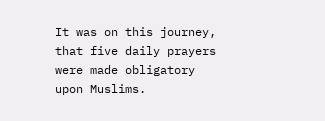It was on this journey, that five daily prayers were made obligatory upon Muslims.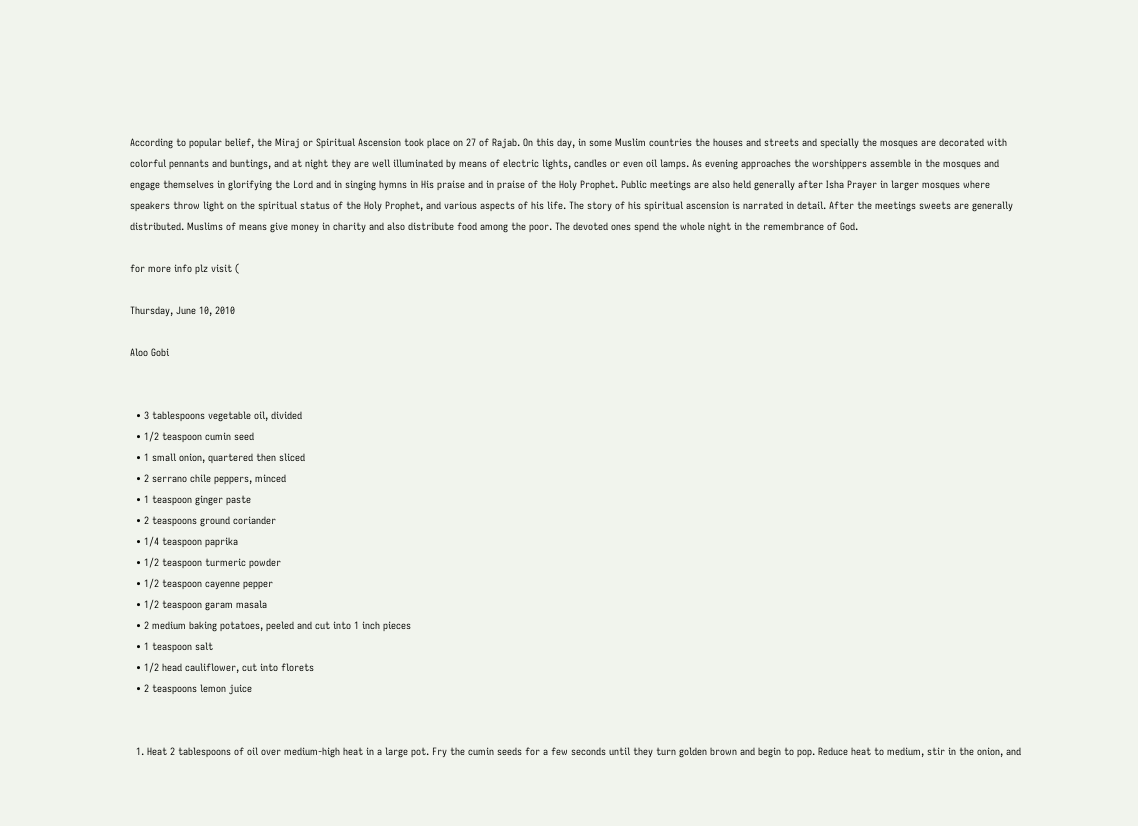According to popular belief, the Miraj or Spiritual Ascension took place on 27 of Rajab. On this day, in some Muslim countries the houses and streets and specially the mosques are decorated with colorful pennants and buntings, and at night they are well illuminated by means of electric lights, candles or even oil lamps. As evening approaches the worshippers assemble in the mosques and engage themselves in glorifying the Lord and in singing hymns in His praise and in praise of the Holy Prophet. Public meetings are also held generally after Isha Prayer in larger mosques where speakers throw light on the spiritual status of the Holy Prophet, and various aspects of his life. The story of his spiritual ascension is narrated in detail. After the meetings sweets are generally distributed. Muslims of means give money in charity and also distribute food among the poor. The devoted ones spend the whole night in the remembrance of God.

for more info plz visit (

Thursday, June 10, 2010

Aloo Gobi


  • 3 tablespoons vegetable oil, divided
  • 1/2 teaspoon cumin seed
  • 1 small onion, quartered then sliced
  • 2 serrano chile peppers, minced
  • 1 teaspoon ginger paste
  • 2 teaspoons ground coriander
  • 1/4 teaspoon paprika
  • 1/2 teaspoon turmeric powder
  • 1/2 teaspoon cayenne pepper
  • 1/2 teaspoon garam masala
  • 2 medium baking potatoes, peeled and cut into 1 inch pieces
  • 1 teaspoon salt
  • 1/2 head cauliflower, cut into florets
  • 2 teaspoons lemon juice


  1. Heat 2 tablespoons of oil over medium-high heat in a large pot. Fry the cumin seeds for a few seconds until they turn golden brown and begin to pop. Reduce heat to medium, stir in the onion, and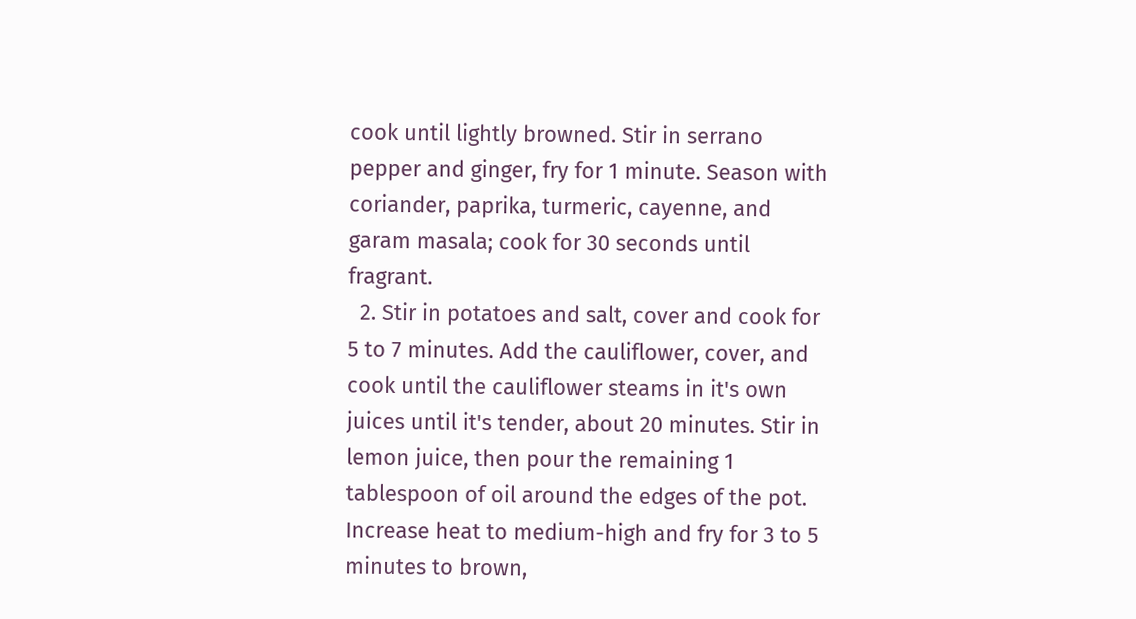cook until lightly browned. Stir in serrano pepper and ginger, fry for 1 minute. Season with coriander, paprika, turmeric, cayenne, and garam masala; cook for 30 seconds until fragrant.
  2. Stir in potatoes and salt, cover and cook for 5 to 7 minutes. Add the cauliflower, cover, and cook until the cauliflower steams in it's own juices until it's tender, about 20 minutes. Stir in lemon juice, then pour the remaining 1 tablespoon of oil around the edges of the pot. Increase heat to medium-high and fry for 3 to 5 minutes to brown,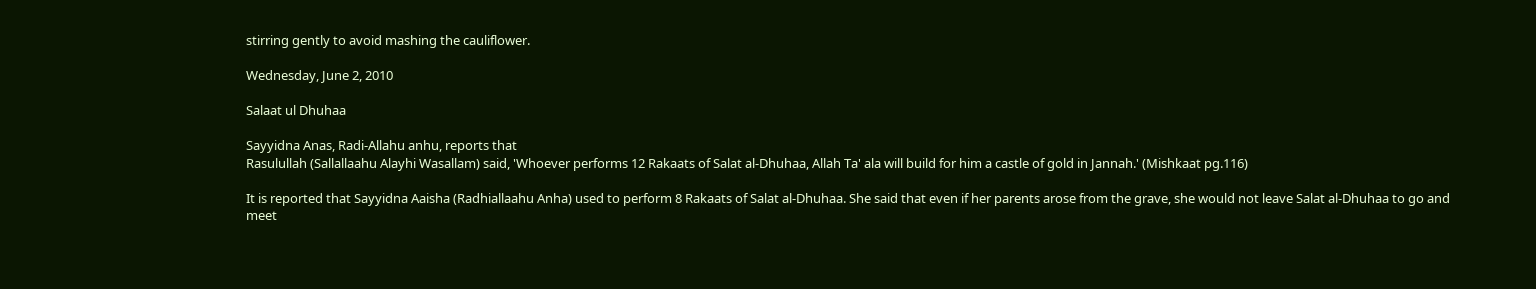stirring gently to avoid mashing the cauliflower.

Wednesday, June 2, 2010

Salaat ul Dhuhaa

Sayyidna Anas, Radi-Allahu anhu, reports that
Rasulullah (Sallallaahu Alayhi Wasallam) said, 'Whoever performs 12 Rakaats of Salat al-Dhuhaa, Allah Ta' ala will build for him a castle of gold in Jannah.' (Mishkaat pg.116)

It is reported that Sayyidna Aaisha (Radhiallaahu Anha) used to perform 8 Rakaats of Salat al-Dhuhaa. She said that even if her parents arose from the grave, she would not leave Salat al-Dhuhaa to go and meet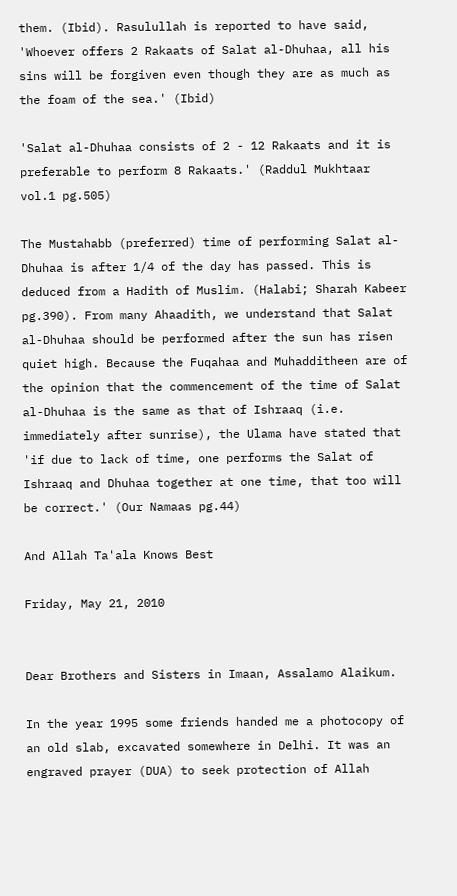them. (Ibid). Rasulullah is reported to have said, 'Whoever offers 2 Rakaats of Salat al-Dhuhaa, all his sins will be forgiven even though they are as much as the foam of the sea.' (Ibid)

'Salat al-Dhuhaa consists of 2 - 12 Rakaats and it is preferable to perform 8 Rakaats.' (Raddul Mukhtaar vol.1 pg.505)

The Mustahabb (preferred) time of performing Salat al-Dhuhaa is after 1/4 of the day has passed. This is deduced from a Hadith of Muslim. (Halabi; Sharah Kabeer pg.390). From many Ahaadith, we understand that Salat al-Dhuhaa should be performed after the sun has risen quiet high. Because the Fuqahaa and Muhadditheen are of the opinion that the commencement of the time of Salat al-Dhuhaa is the same as that of Ishraaq (i.e. immediately after sunrise), the Ulama have stated that 'if due to lack of time, one performs the Salat of Ishraaq and Dhuhaa together at one time, that too will be correct.' (Our Namaas pg.44)

And Allah Ta'ala Knows Best

Friday, May 21, 2010


Dear Brothers and Sisters in Imaan, Assalamo Alaikum.

In the year 1995 some friends handed me a photocopy of an old slab, excavated somewhere in Delhi. It was an engraved prayer (DUA) to seek protection of Allah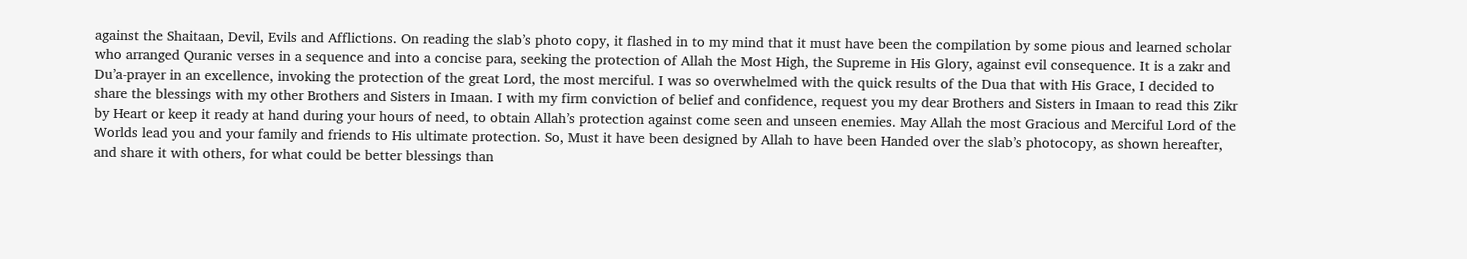against the Shaitaan, Devil, Evils and Afflictions. On reading the slab’s photo copy, it flashed in to my mind that it must have been the compilation by some pious and learned scholar who arranged Quranic verses in a sequence and into a concise para, seeking the protection of Allah the Most High, the Supreme in His Glory, against evil consequence. It is a zakr and Du’a-prayer in an excellence, invoking the protection of the great Lord, the most merciful. I was so overwhelmed with the quick results of the Dua that with His Grace, I decided to share the blessings with my other Brothers and Sisters in Imaan. I with my firm conviction of belief and confidence, request you my dear Brothers and Sisters in Imaan to read this Zikr by Heart or keep it ready at hand during your hours of need, to obtain Allah’s protection against come seen and unseen enemies. May Allah the most Gracious and Merciful Lord of the Worlds lead you and your family and friends to His ultimate protection. So, Must it have been designed by Allah to have been Handed over the slab’s photocopy, as shown hereafter, and share it with others, for what could be better blessings than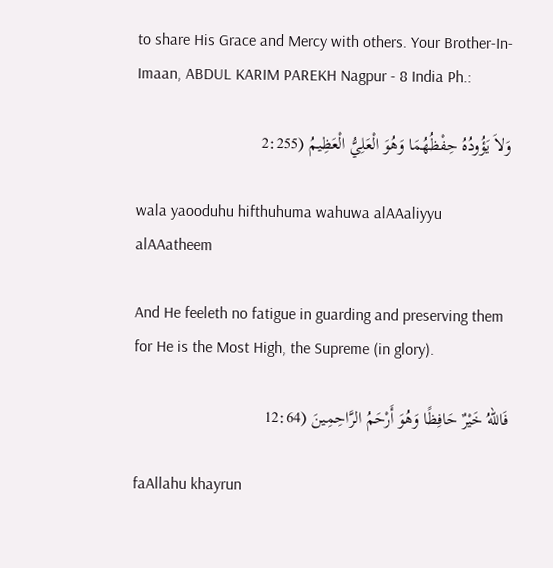to share His Grace and Mercy with others. Your Brother-In-Imaan, ABDUL KARIM PAREKH Nagpur - 8 India Ph.:

وَلاَ يَؤُودُهُ حِفْظُهُمَا وَهُوَ الْعَلِيُّ الْعَظِيمُ (2:255

wala yaooduhu hifthuhuma wahuwa alAAaliyyu alAAatheem

And He feeleth no fatigue in guarding and preserving them for He is the Most High, the Supreme (in glory).

فَاللّهُ خَيْرٌ حَافِظًا وَهُوَ أَرْحَمُ الرَّاحِمِينَ (12:64

faAllahu khayrun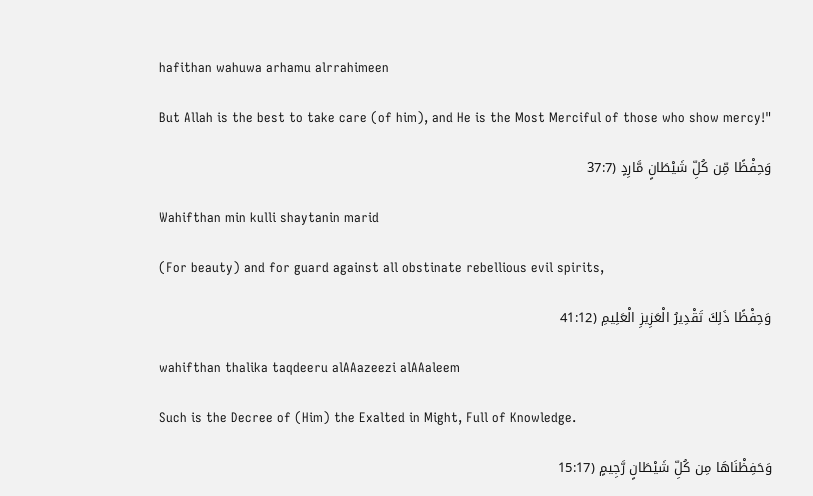hafithan wahuwa arhamu alrrahimeen

But Allah is the best to take care (of him), and He is the Most Merciful of those who show mercy!"

وَحِفْظًا مِّن كُلِّ شَيْطَانٍ مَّارِدٍ (37:7

Wahifthan min kulli shaytanin marid

(For beauty) and for guard against all obstinate rebellious evil spirits,

وَحِفْظًا ذَلِكَ تَقْدِيرُ الْعَزِيزِ الْعَلِيمِ (41:12

wahifthan thalika taqdeeru alAAazeezi alAAaleem

Such is the Decree of (Him) the Exalted in Might, Full of Knowledge.

وَحَفِظْنَاهَا مِن كُلِّ شَيْطَانٍ رَّجِيمٍ (15:17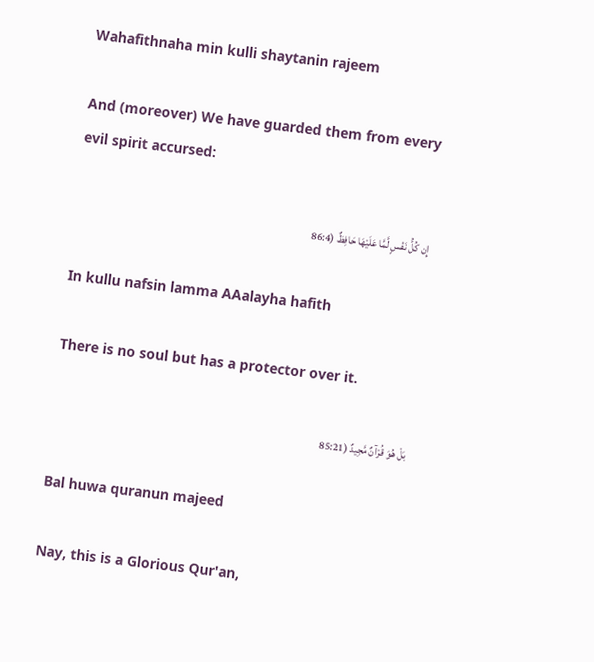Wahafithnaha min kulli shaytanin rajeem

And (moreover) We have guarded them from every evil spirit accursed:

إِن كُلُّ نَفْسٍ لَّمَّا عَلَيْهَا حَافِظٌ (86:4

In kullu nafsin lamma AAalayha hafith

There is no soul but has a protector over it.

بَلْ هُوَ قُرْآنٌ مَّجِيدٌ (85:21

Bal huwa quranun majeed

Nay, this is a Glorious Qur'an,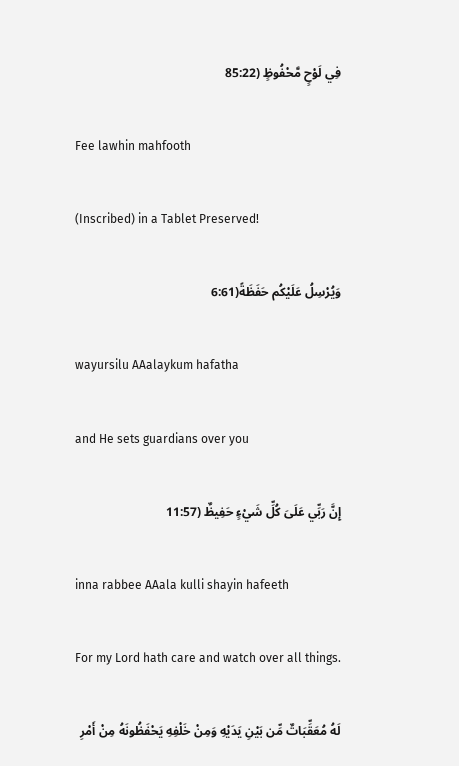فِي لَوْحٍ مَّحْفُوظٍ (85:22

Fee lawhin mahfooth

(Inscribed) in a Tablet Preserved!

وَيُرْسِلُ عَلَيْكُم حَفَظَةً(6:61

wayursilu AAalaykum hafatha

and He sets guardians over you

إِنَّ رَبِّي عَلَىَ كُلِّ شَيْءٍ حَفِيظٌ (11:57

inna rabbee AAala kulli shayin hafeeth

For my Lord hath care and watch over all things.

لَهُ مُعَقِّبَاتٌ مِّن بَيْنِ يَدَيْهِ وَمِنْ خَلْفِهِ يَحْفَظُونَهُ مِنْ أَمْرِ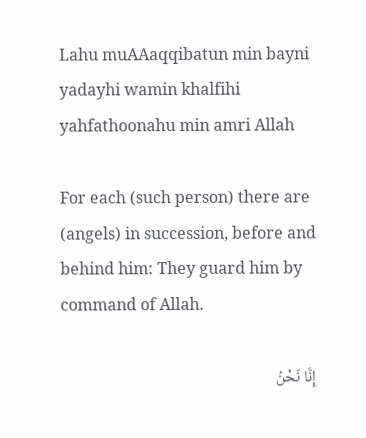Lahu muAAaqqibatun min bayni yadayhi wamin khalfihi yahfathoonahu min amri Allah

For each (such person) there are (angels) in succession, before and behind him: They guard him by command of Allah.

إِنَّا نَحْنُ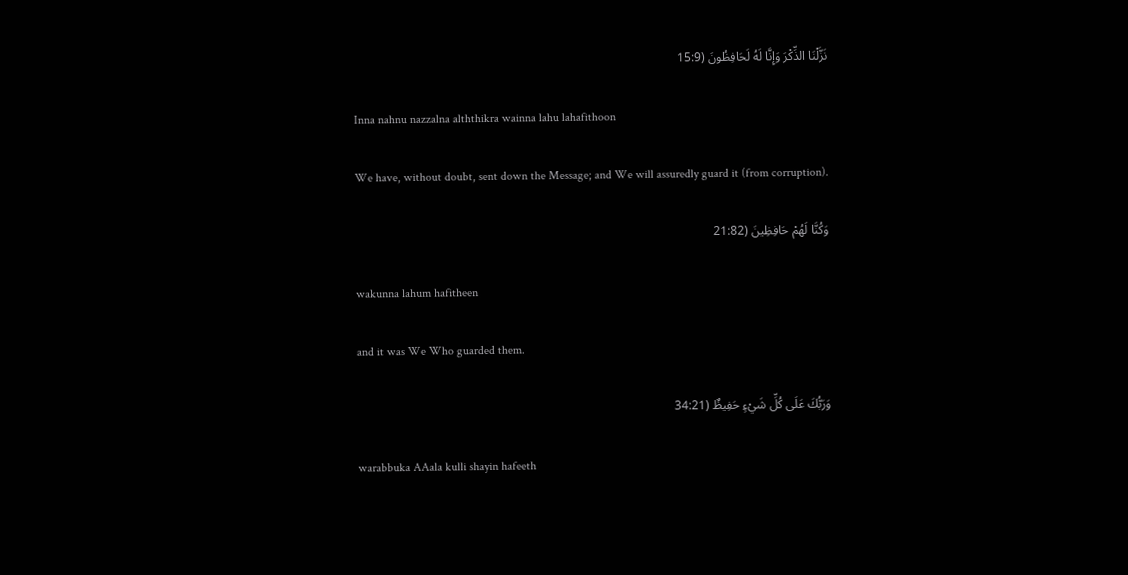نَزَّلْنَا الذِّكْرَ وَإِنَّا لَهُ لَحَافِظُونَ (15:9

Inna nahnu nazzalna alththikra wainna lahu lahafithoon

We have, without doubt, sent down the Message; and We will assuredly guard it (from corruption).

وَكُنَّا لَهُمْ حَافِظِينَ (21:82

wakunna lahum hafitheen

and it was We Who guarded them.

وَرَبُّكَ عَلَى كُلِّ شَيْءٍ حَفِيظٌ (34:21

warabbuka AAala kulli shayin hafeeth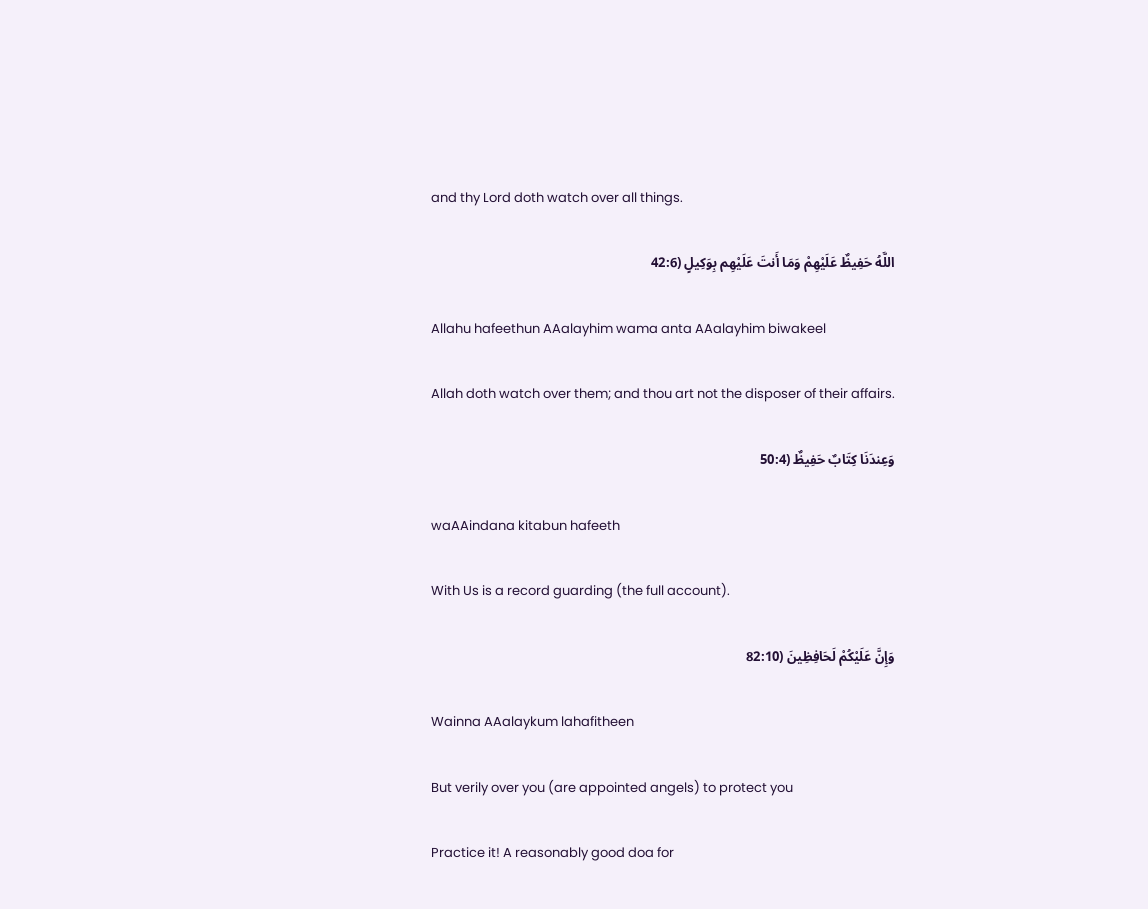and thy Lord doth watch over all things.

اللَّهُ حَفِيظٌ عَلَيْهِمْ وَمَا أَنتَ عَلَيْهِم بِوَكِيلٍ (42:6

Allahu hafeethun AAalayhim wama anta AAalayhim biwakeel

Allah doth watch over them; and thou art not the disposer of their affairs.

وَعِندَنَا كِتَابٌ حَفِيظٌ (50:4

waAAindana kitabun hafeeth

With Us is a record guarding (the full account).

وَإِنَّ عَلَيْكُمْ لَحَافِظِينَ (82:10

Wainna AAalaykum lahafitheen

But verily over you (are appointed angels) to protect you

Practice it! A reasonably good doa for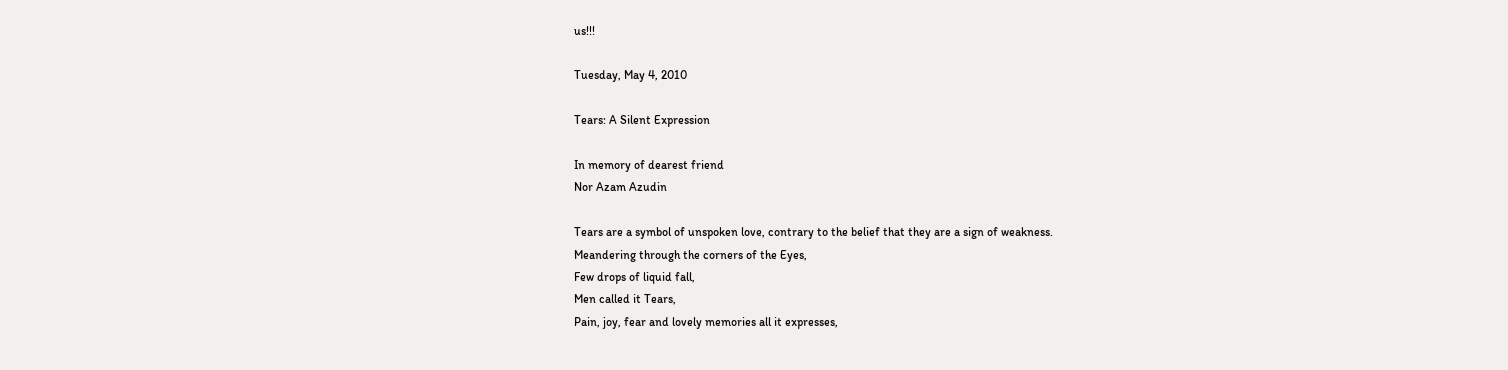us!!!

Tuesday, May 4, 2010

Tears: A Silent Expression

In memory of dearest friend
Nor Azam Azudin

Tears are a symbol of unspoken love, contrary to the belief that they are a sign of weakness.
Meandering through the corners of the Eyes,
Few drops of liquid fall,
Men called it Tears,
Pain, joy, fear and lovely memories all it expresses,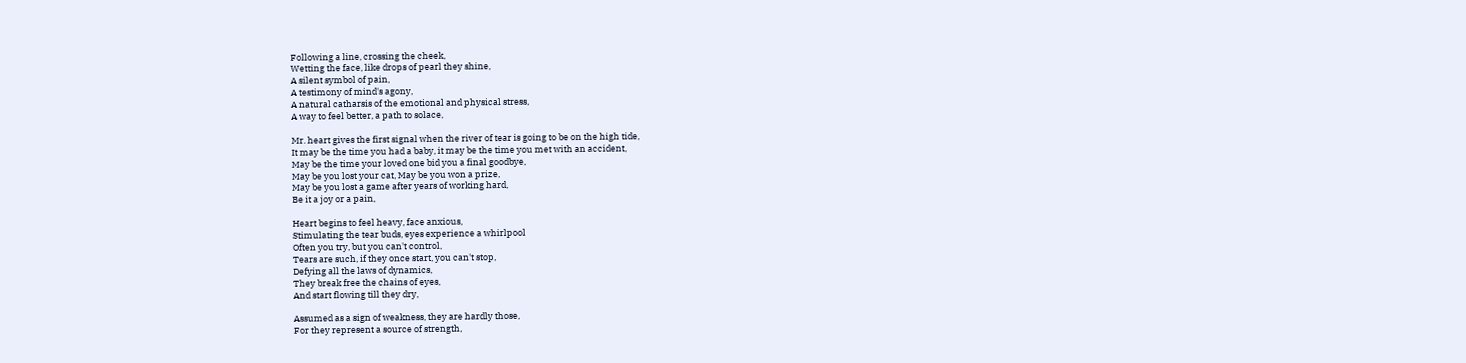Following a line, crossing the cheek,
Wetting the face, like drops of pearl they shine,
A silent symbol of pain,
A testimony of mind's agony,
A natural catharsis of the emotional and physical stress,
A way to feel better, a path to solace,

Mr. heart gives the first signal when the river of tear is going to be on the high tide,
It may be the time you had a baby, it may be the time you met with an accident,
May be the time your loved one bid you a final goodbye,
May be you lost your cat, May be you won a prize,
May be you lost a game after years of working hard,
Be it a joy or a pain,

Heart begins to feel heavy, face anxious,
Stimulating the tear buds, eyes experience a whirlpool
Often you try, but you can't control,
Tears are such, if they once start, you can't stop,
Defying all the laws of dynamics,
They break free the chains of eyes,
And start flowing till they dry,

Assumed as a sign of weakness, they are hardly those,
For they represent a source of strength,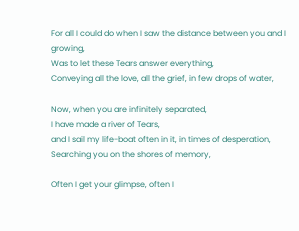For all I could do when I saw the distance between you and I growing,
Was to let these Tears answer everything,
Conveying all the love, all the grief, in few drops of water,

Now, when you are infinitely separated,
I have made a river of Tears,
and I sail my life-boat often in it, in times of desperation,
Searching you on the shores of memory,

Often I get your glimpse, often I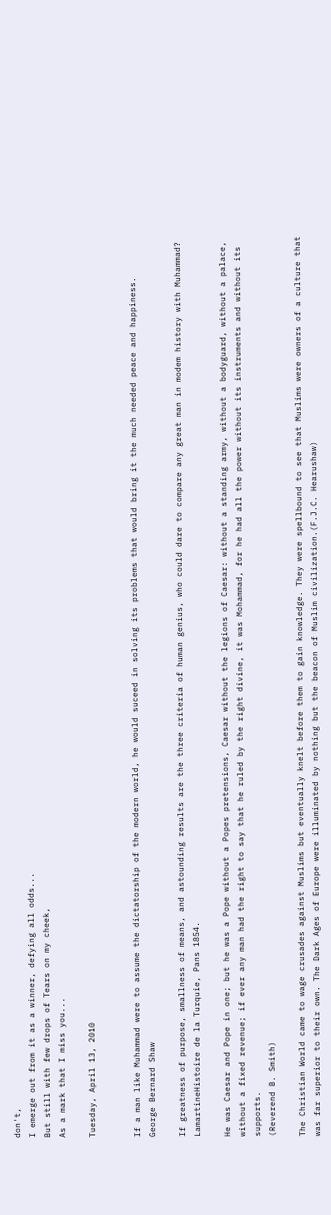don't,
I emerge out from it as a winner, defying all odds...
But still with few drops of Tears on my cheek,
As a mark that I miss you...

Tuesday, April 13, 2010


If a man like Muhammad were to assume the dictatorship of the modern world, he would suceed in solving its problems that would bring it the much needed peace and happiness.
George Bernard Shaw

If greatness of purpose, smallness of means, and astounding results are the three criteria of human genius, who could dare to compare any great man in modem history with Muhammad?
LamartineHistoire de la Turquie, Pans 1854.

He was Caesar and Pope in one; but he was a Pope without a Popes pretensions, Caesar without the legions of Caesar: without a standing army, without a bodyguard, without a palace, without a fixed revenue; if ever any man had the right to say that he ruled by the right divine, it was Mohammad, for he had all the power without its instruments and without its supports.
(Reverend B. Smith)

The Christian World came to wage crusades against Muslims but eventually knelt before them to gain knowledge. They were spellbound to see that Muslims were owners of a culture that was far superior to their own. The Dark Ages of Europe were illuminated by nothing but the beacon of Muslim civilization.(F.J.C. Hearushaw)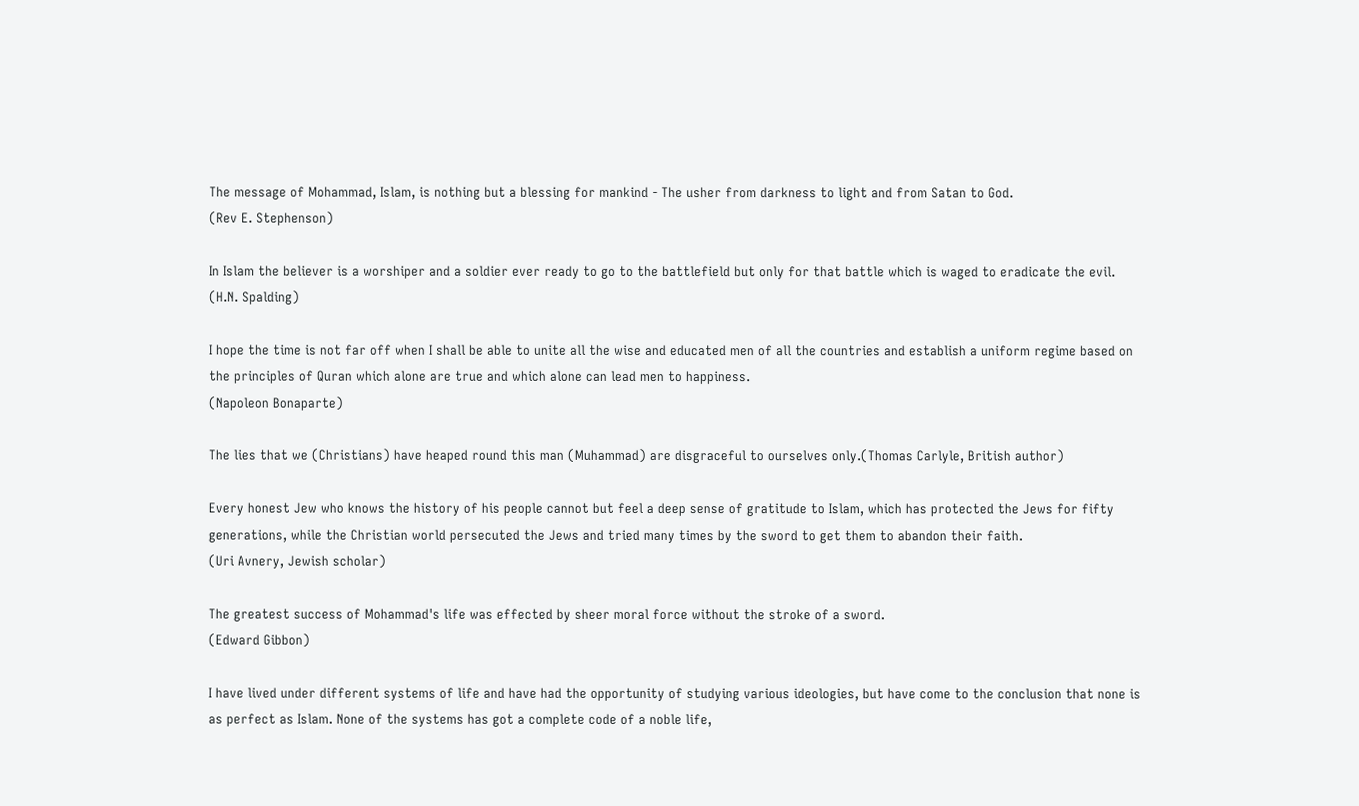The message of Mohammad, Islam, is nothing but a blessing for mankind - The usher from darkness to light and from Satan to God.
(Rev E. Stephenson)

In Islam the believer is a worshiper and a soldier ever ready to go to the battlefield but only for that battle which is waged to eradicate the evil.
(H.N. Spalding)

I hope the time is not far off when I shall be able to unite all the wise and educated men of all the countries and establish a uniform regime based on the principles of Quran which alone are true and which alone can lead men to happiness.
(Napoleon Bonaparte)

The lies that we (Christians) have heaped round this man (Muhammad) are disgraceful to ourselves only.(Thomas Carlyle, British author)

Every honest Jew who knows the history of his people cannot but feel a deep sense of gratitude to Islam, which has protected the Jews for fifty generations, while the Christian world persecuted the Jews and tried many times by the sword to get them to abandon their faith.
(Uri Avnery, Jewish scholar)

The greatest success of Mohammad's life was effected by sheer moral force without the stroke of a sword.
(Edward Gibbon)

I have lived under different systems of life and have had the opportunity of studying various ideologies, but have come to the conclusion that none is as perfect as Islam. None of the systems has got a complete code of a noble life,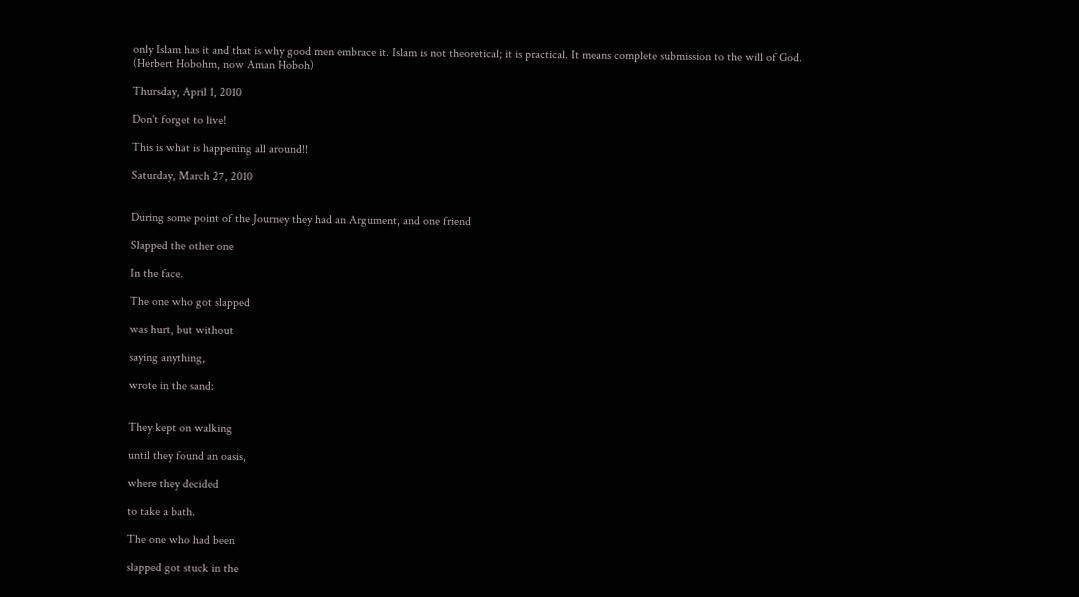only Islam has it and that is why good men embrace it. Islam is not theoretical; it is practical. It means complete submission to the will of God.
(Herbert Hobohm, now Aman Hoboh)

Thursday, April 1, 2010

Don't forget to live!

This is what is happening all around!!

Saturday, March 27, 2010


During some point of the Journey they had an Argument, and one friend

Slapped the other one

In the face.

The one who got slapped

was hurt, but without

saying anything,

wrote in the sand:


They kept on walking

until they found an oasis,

where they decided

to take a bath.

The one who had been

slapped got stuck in the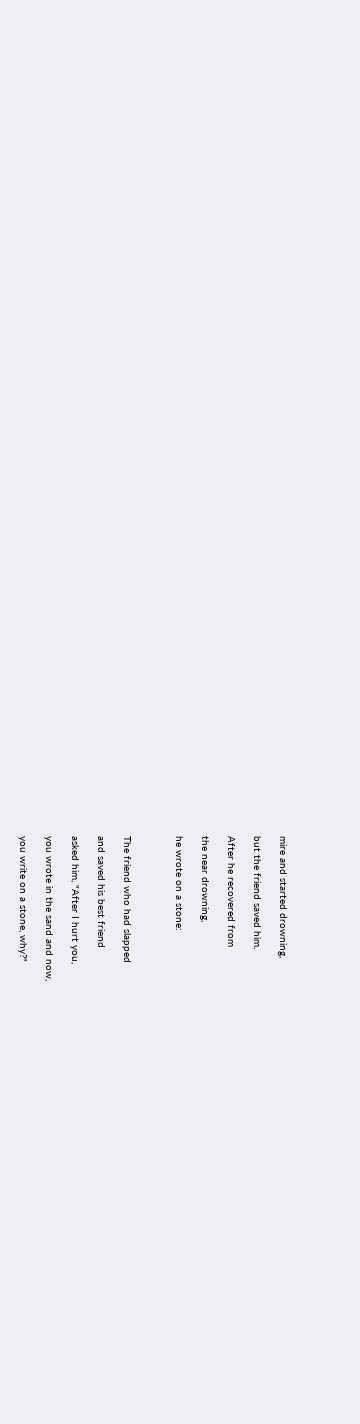mire and started drowning,

but the friend saved him.

After he recovered from

the near drowning,

he wrote on a stone:



The friend who had slapped

and saved his best friend

asked him, "After I hurt you,

you wrote in the sand and now,

you write on a stone, why?"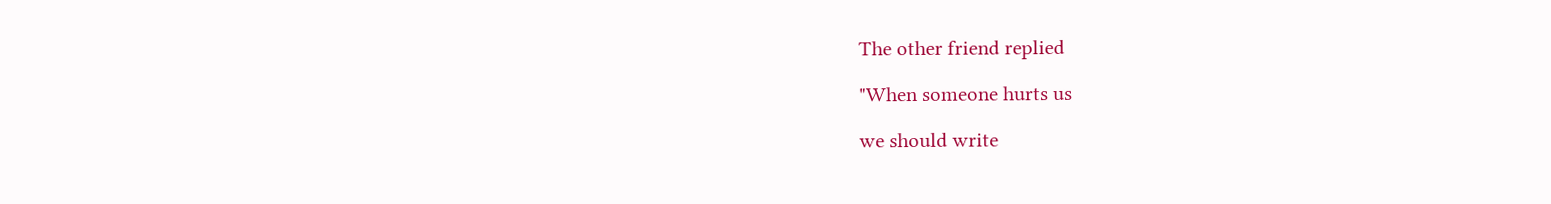The other friend replied

"When someone hurts us

we should write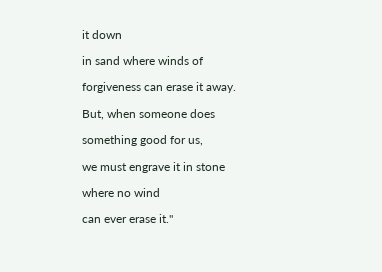it down

in sand where winds of

forgiveness can erase it away.

But, when someone does

something good for us,

we must engrave it in stone

where no wind

can ever erase it."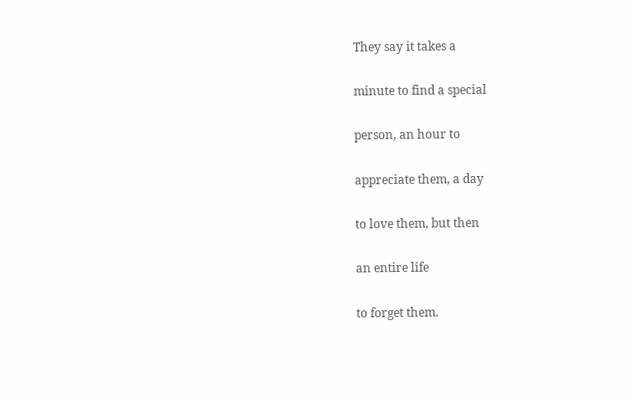They say it takes a

minute to find a special

person, an hour to

appreciate them, a day

to love them, but then

an entire life

to forget them.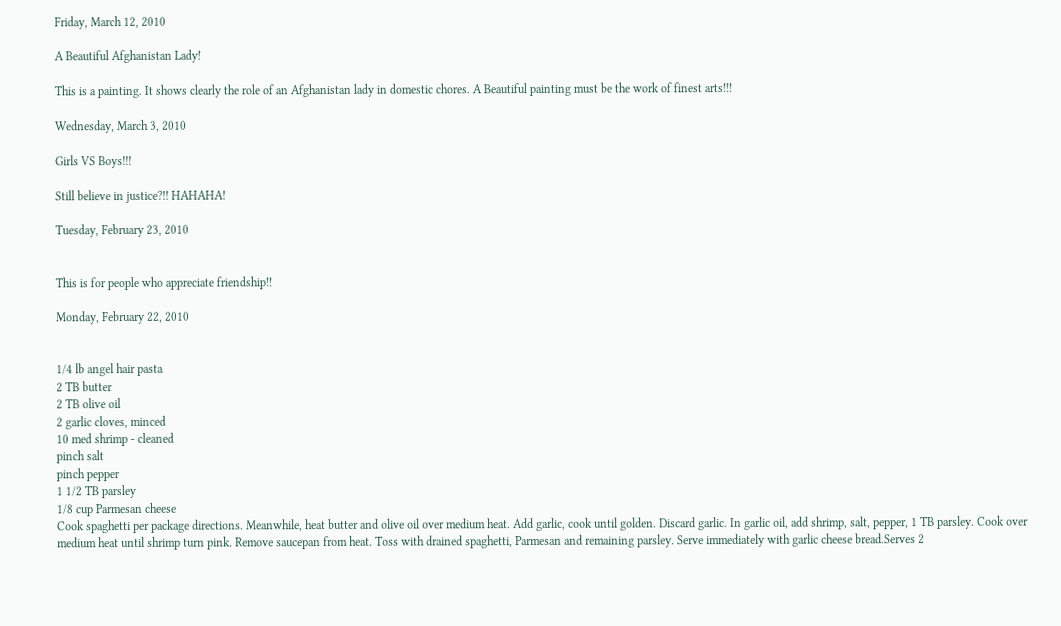Friday, March 12, 2010

A Beautiful Afghanistan Lady!

This is a painting. It shows clearly the role of an Afghanistan lady in domestic chores. A Beautiful painting must be the work of finest arts!!!

Wednesday, March 3, 2010

Girls VS Boys!!!

Still believe in justice?!! HAHAHA!

Tuesday, February 23, 2010


This is for people who appreciate friendship!!

Monday, February 22, 2010


1/4 lb angel hair pasta
2 TB butter
2 TB olive oil
2 garlic cloves, minced
10 med shrimp - cleaned
pinch salt
pinch pepper
1 1/2 TB parsley
1/8 cup Parmesan cheese
Cook spaghetti per package directions. Meanwhile, heat butter and olive oil over medium heat. Add garlic, cook until golden. Discard garlic. In garlic oil, add shrimp, salt, pepper, 1 TB parsley. Cook over medium heat until shrimp turn pink. Remove saucepan from heat. Toss with drained spaghetti, Parmesan and remaining parsley. Serve immediately with garlic cheese bread.Serves 2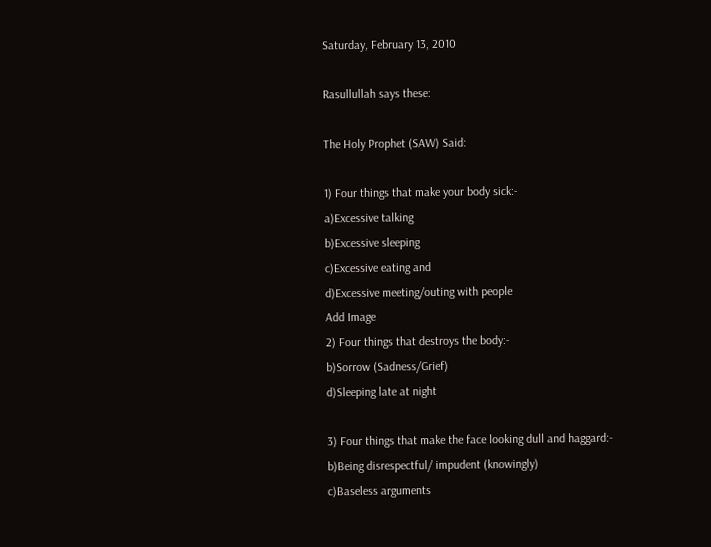Saturday, February 13, 2010

Rasullullah says these:

The Holy Prophet (SAW) Said:

1) Four things that make your body sick:-
a)Excessive talking
b)Excessive sleeping
c)Excessive eating and
d)Excessive meeting/outing with people
Add Image
2) Four things that destroys the body:-
b)Sorrow (Sadness/Grief)
d)Sleeping late at night

3) Four things that make the face looking dull and haggard:-
b)Being disrespectful/ impudent (knowingly)
c)Baseless arguments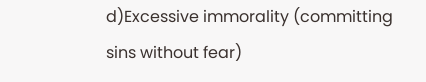d)Excessive immorality (committing sins without fear)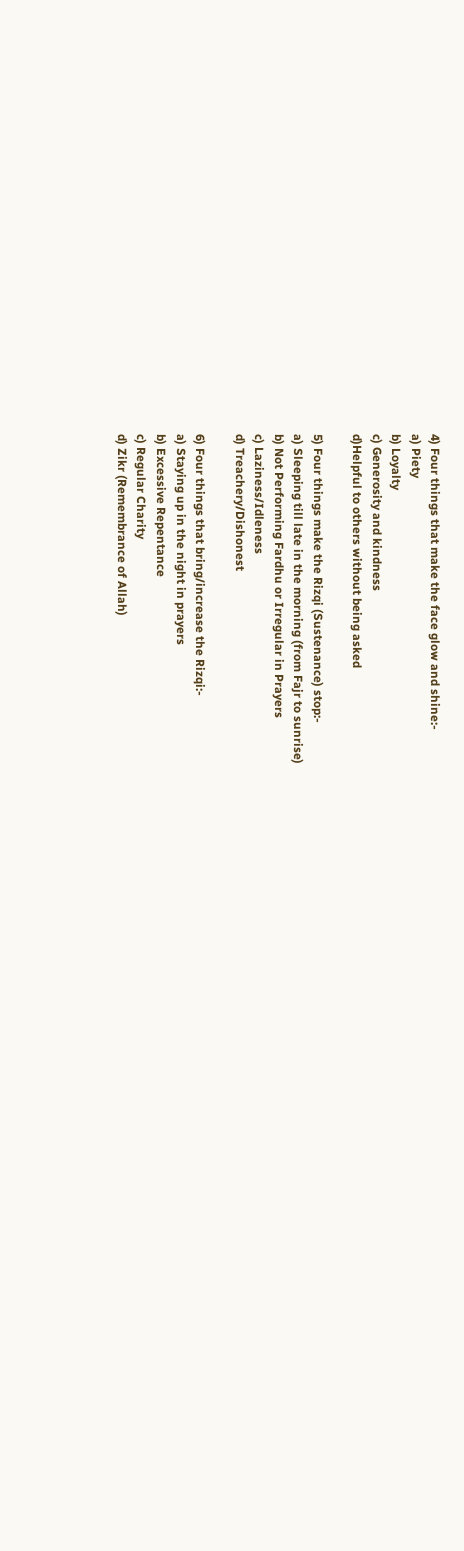4) Four things that make the face glow and shine:-
a) Piety
b) Loyalty
c) Generosity and kindness
d)Helpful to others without being asked

5) Four things make the Rizqi (Sustenance) stop:-
a) Sleeping till late in the morning (from Fajr to sunrise)
b) Not Performing Fardhu or Irregular in Prayers
c) Laziness/Idleness
d) Treachery/Dishonest

6) Four things that bring/increase the Rizqi:-
a) Staying up in the night in prayers
b) Excessive Repentance
c) Regular Charity
d) Zikr (Remembrance of Allah)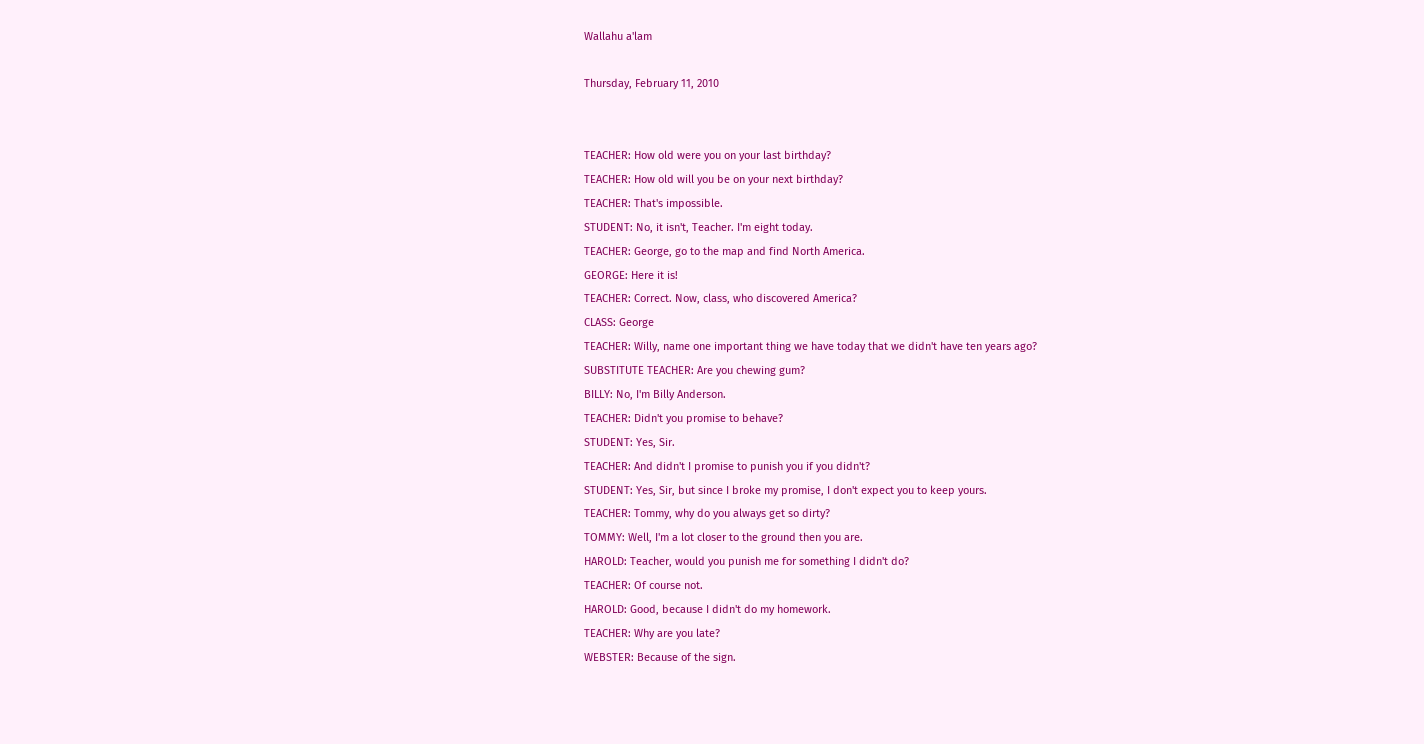Wallahu a'lam

Thursday, February 11, 2010


TEACHER: How old were you on your last birthday?
TEACHER: How old will you be on your next birthday?
TEACHER: That's impossible.
STUDENT: No, it isn't, Teacher. I'm eight today.
TEACHER: George, go to the map and find North America.
GEORGE: Here it is!
TEACHER: Correct. Now, class, who discovered America?
CLASS: George
TEACHER: Willy, name one important thing we have today that we didn't have ten years ago?
SUBSTITUTE TEACHER: Are you chewing gum?
BILLY: No, I'm Billy Anderson.
TEACHER: Didn't you promise to behave?
STUDENT: Yes, Sir.
TEACHER: And didn't I promise to punish you if you didn't?
STUDENT: Yes, Sir, but since I broke my promise, I don't expect you to keep yours.
TEACHER: Tommy, why do you always get so dirty?
TOMMY: Well, I'm a lot closer to the ground then you are.
HAROLD: Teacher, would you punish me for something I didn't do?
TEACHER: Of course not.
HAROLD: Good, because I didn't do my homework.
TEACHER: Why are you late?
WEBSTER: Because of the sign.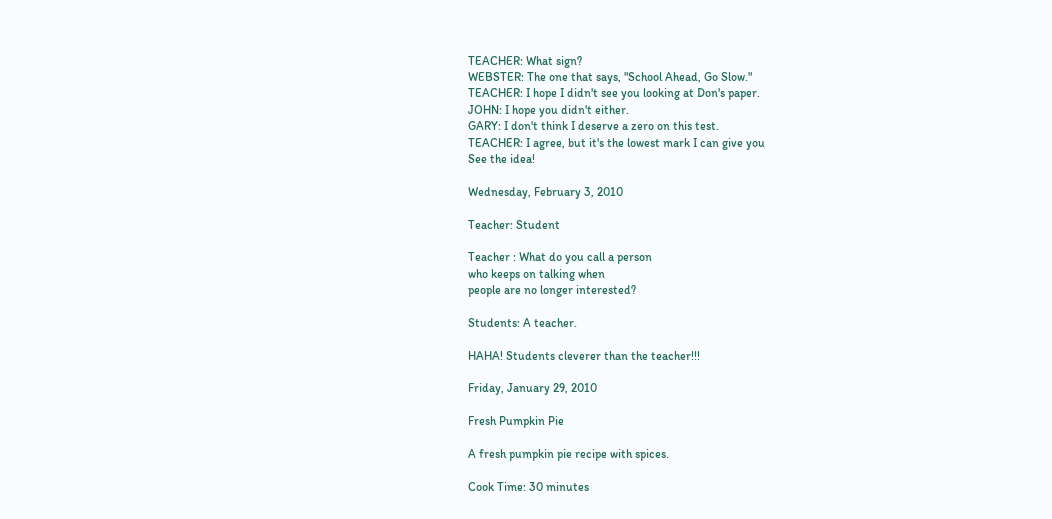TEACHER: What sign?
WEBSTER: The one that says, "School Ahead, Go Slow."
TEACHER: I hope I didn't see you looking at Don's paper.
JOHN: I hope you didn't either.
GARY: I don't think I deserve a zero on this test.
TEACHER: I agree, but it's the lowest mark I can give you
See the idea!

Wednesday, February 3, 2010

Teacher: Student

Teacher : What do you call a person
who keeps on talking when
people are no longer interested?

Students: A teacher.

HAHA! Students cleverer than the teacher!!!

Friday, January 29, 2010

Fresh Pumpkin Pie

A fresh pumpkin pie recipe with spices.

Cook Time: 30 minutes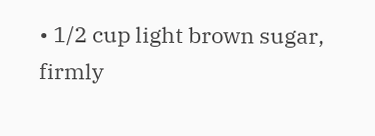• 1/2 cup light brown sugar, firmly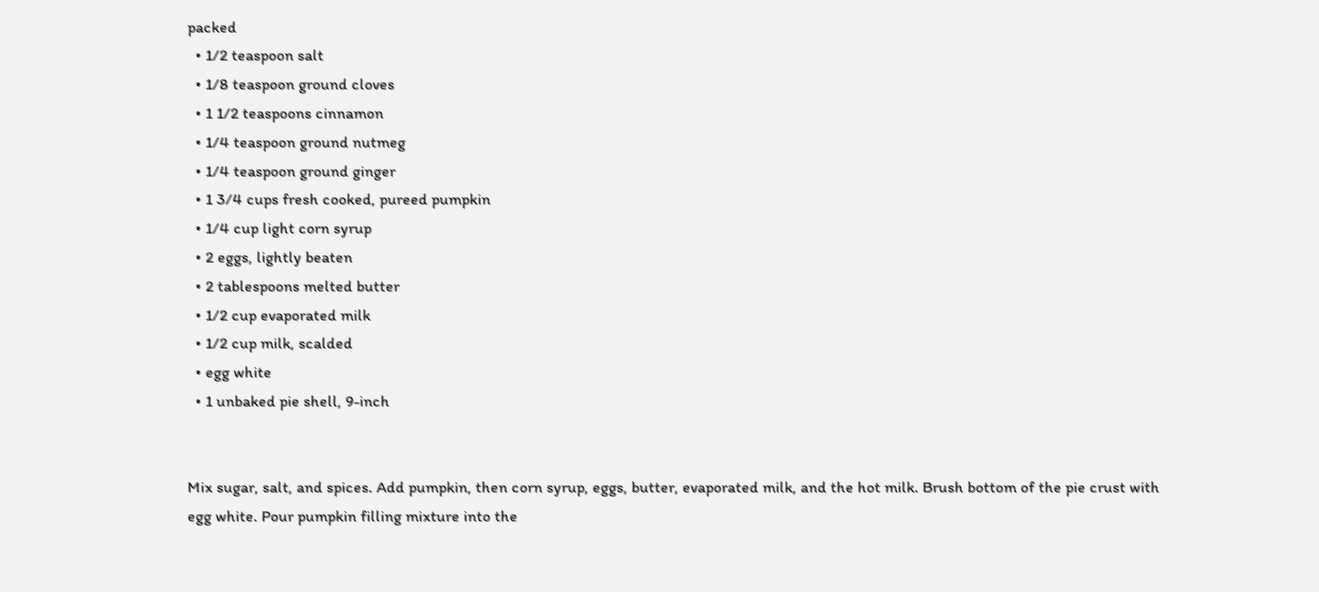packed
  • 1/2 teaspoon salt
  • 1/8 teaspoon ground cloves
  • 1 1/2 teaspoons cinnamon
  • 1/4 teaspoon ground nutmeg
  • 1/4 teaspoon ground ginger
  • 1 3/4 cups fresh cooked, pureed pumpkin
  • 1/4 cup light corn syrup
  • 2 eggs, lightly beaten
  • 2 tablespoons melted butter
  • 1/2 cup evaporated milk
  • 1/2 cup milk, scalded
  • egg white
  • 1 unbaked pie shell, 9-inch


Mix sugar, salt, and spices. Add pumpkin, then corn syrup, eggs, butter, evaporated milk, and the hot milk. Brush bottom of the pie crust with egg white. Pour pumpkin filling mixture into the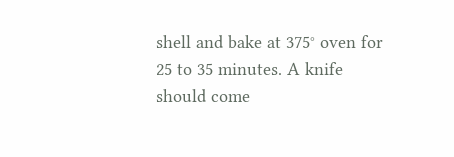shell and bake at 375° oven for 25 to 35 minutes. A knife should come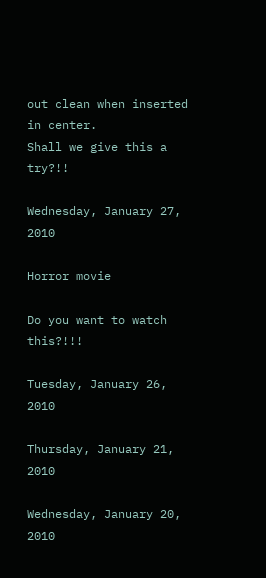out clean when inserted in center.
Shall we give this a try?!!

Wednesday, January 27, 2010

Horror movie

Do you want to watch this?!!!

Tuesday, January 26, 2010

Thursday, January 21, 2010

Wednesday, January 20, 2010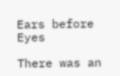Ears before Eyes

There was an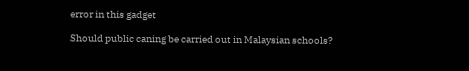error in this gadget

Should public caning be carried out in Malaysian schools?